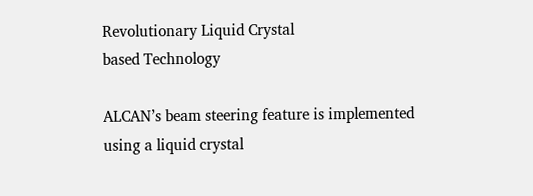Revolutionary Liquid Crystal
based Technology

ALCAN’s beam steering feature is implemented using a liquid crystal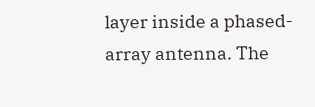layer inside a phased-array antenna. The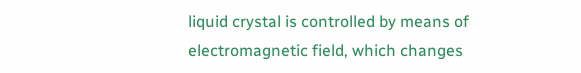liquid crystal is controlled by means of electromagnetic field, which changes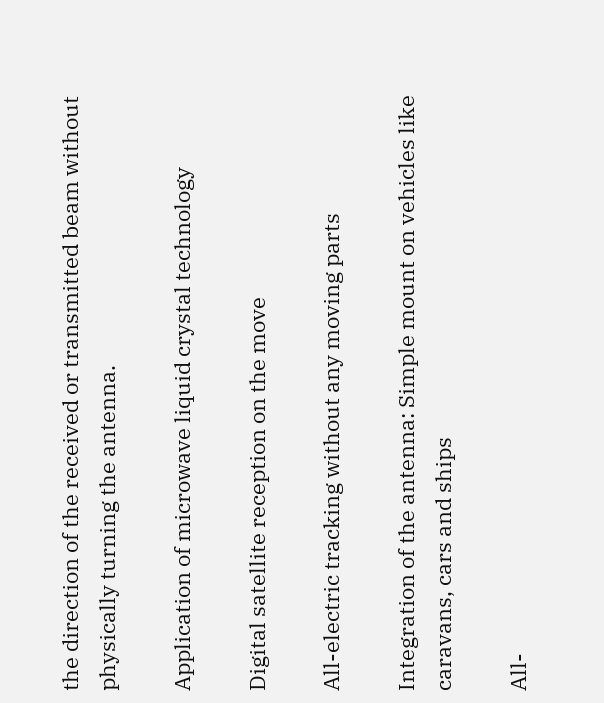the direction of the received or transmitted beam without physically turning the antenna.

Application of microwave liquid crystal technology

Digital satellite reception on the move

All-electric tracking without any moving parts

Integration of the antenna: Simple mount on vehicles like caravans, cars and ships

All-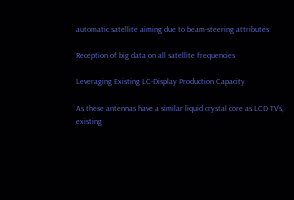automatic satellite aiming due to beam-steering attributes

Reception of big data on all satellite frequencies

Leveraging Existing LC-Display Production Capacity

As these antennas have a similar liquid crystal core as LCD TV’s, existing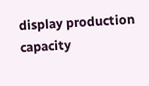display production capacity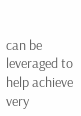can be leveraged to help achieve very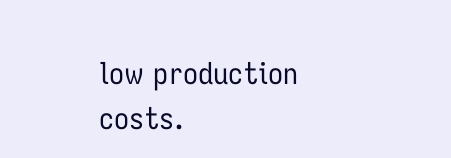low production costs.